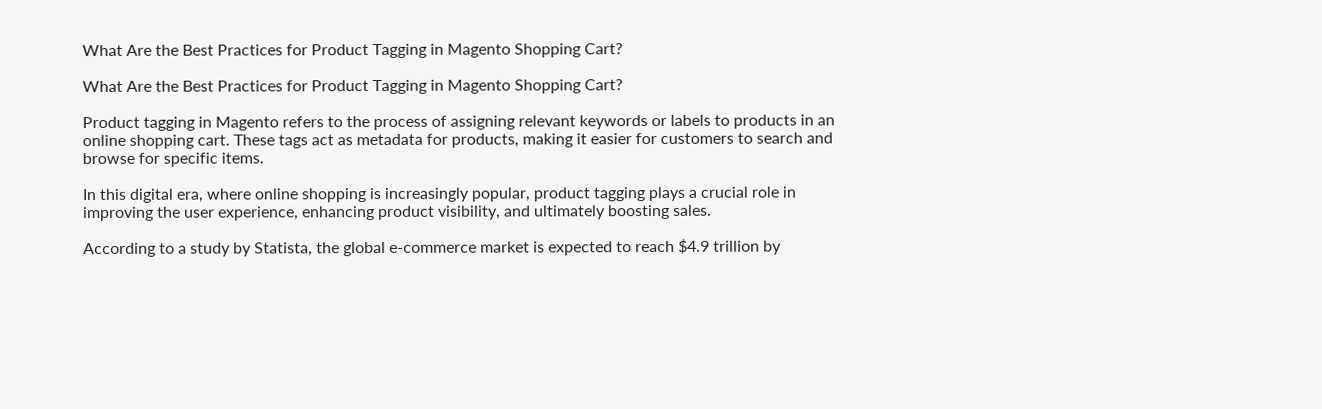What Are the Best Practices for Product Tagging in Magento Shopping Cart?

What Are the Best Practices for Product Tagging in Magento Shopping Cart?

Product tagging in Magento refers to the process of assigning relevant keywords or labels to products in an online shopping cart. These tags act as metadata for products, making it easier for customers to search and browse for specific items.

In this digital era, where online shopping is increasingly popular, product tagging plays a crucial role in improving the user experience, enhancing product visibility, and ultimately boosting sales.

According to a study by Statista, the global e-commerce market is expected to reach $4.9 trillion by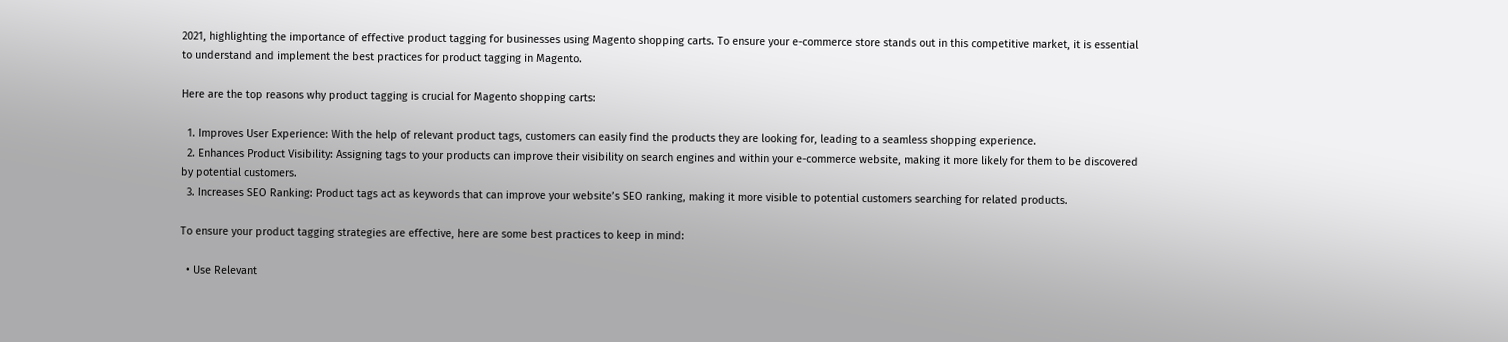2021, highlighting the importance of effective product tagging for businesses using Magento shopping carts. To ensure your e-commerce store stands out in this competitive market, it is essential to understand and implement the best practices for product tagging in Magento.

Here are the top reasons why product tagging is crucial for Magento shopping carts:

  1. Improves User Experience: With the help of relevant product tags, customers can easily find the products they are looking for, leading to a seamless shopping experience.
  2. Enhances Product Visibility: Assigning tags to your products can improve their visibility on search engines and within your e-commerce website, making it more likely for them to be discovered by potential customers.
  3. Increases SEO Ranking: Product tags act as keywords that can improve your website’s SEO ranking, making it more visible to potential customers searching for related products.

To ensure your product tagging strategies are effective, here are some best practices to keep in mind:

  • Use Relevant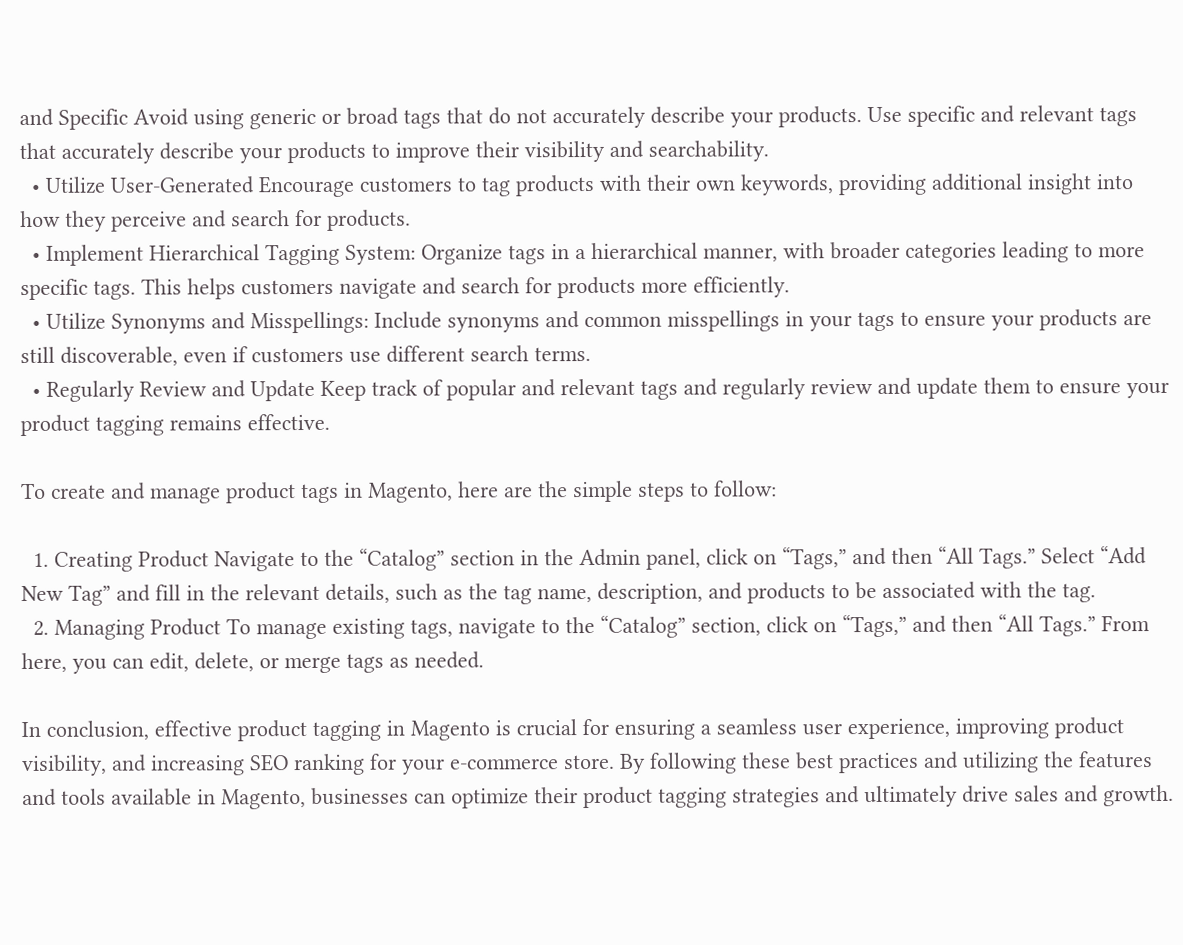and Specific Avoid using generic or broad tags that do not accurately describe your products. Use specific and relevant tags that accurately describe your products to improve their visibility and searchability.
  • Utilize User-Generated Encourage customers to tag products with their own keywords, providing additional insight into how they perceive and search for products.
  • Implement Hierarchical Tagging System: Organize tags in a hierarchical manner, with broader categories leading to more specific tags. This helps customers navigate and search for products more efficiently.
  • Utilize Synonyms and Misspellings: Include synonyms and common misspellings in your tags to ensure your products are still discoverable, even if customers use different search terms.
  • Regularly Review and Update Keep track of popular and relevant tags and regularly review and update them to ensure your product tagging remains effective.

To create and manage product tags in Magento, here are the simple steps to follow:

  1. Creating Product Navigate to the “Catalog” section in the Admin panel, click on “Tags,” and then “All Tags.” Select “Add New Tag” and fill in the relevant details, such as the tag name, description, and products to be associated with the tag.
  2. Managing Product To manage existing tags, navigate to the “Catalog” section, click on “Tags,” and then “All Tags.” From here, you can edit, delete, or merge tags as needed.

In conclusion, effective product tagging in Magento is crucial for ensuring a seamless user experience, improving product visibility, and increasing SEO ranking for your e-commerce store. By following these best practices and utilizing the features and tools available in Magento, businesses can optimize their product tagging strategies and ultimately drive sales and growth.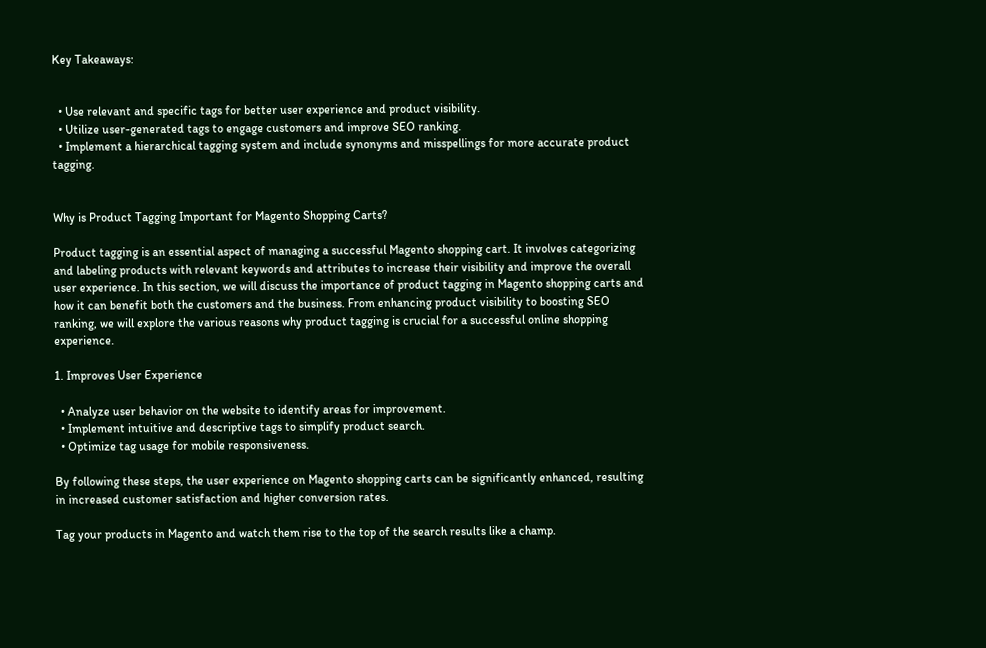Key Takeaways:


  • Use relevant and specific tags for better user experience and product visibility.
  • Utilize user-generated tags to engage customers and improve SEO ranking.
  • Implement a hierarchical tagging system and include synonyms and misspellings for more accurate product tagging.


Why is Product Tagging Important for Magento Shopping Carts?

Product tagging is an essential aspect of managing a successful Magento shopping cart. It involves categorizing and labeling products with relevant keywords and attributes to increase their visibility and improve the overall user experience. In this section, we will discuss the importance of product tagging in Magento shopping carts and how it can benefit both the customers and the business. From enhancing product visibility to boosting SEO ranking, we will explore the various reasons why product tagging is crucial for a successful online shopping experience.

1. Improves User Experience

  • Analyze user behavior on the website to identify areas for improvement.
  • Implement intuitive and descriptive tags to simplify product search.
  • Optimize tag usage for mobile responsiveness.

By following these steps, the user experience on Magento shopping carts can be significantly enhanced, resulting in increased customer satisfaction and higher conversion rates.

Tag your products in Magento and watch them rise to the top of the search results like a champ.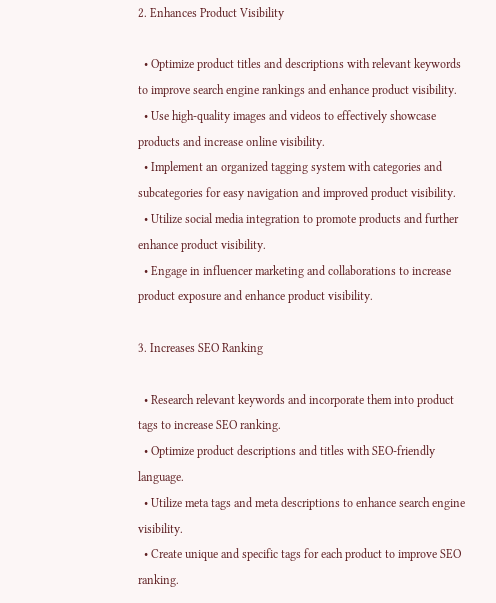2. Enhances Product Visibility

  • Optimize product titles and descriptions with relevant keywords to improve search engine rankings and enhance product visibility.
  • Use high-quality images and videos to effectively showcase products and increase online visibility.
  • Implement an organized tagging system with categories and subcategories for easy navigation and improved product visibility.
  • Utilize social media integration to promote products and further enhance product visibility.
  • Engage in influencer marketing and collaborations to increase product exposure and enhance product visibility.

3. Increases SEO Ranking

  • Research relevant keywords and incorporate them into product tags to increase SEO ranking.
  • Optimize product descriptions and titles with SEO-friendly language.
  • Utilize meta tags and meta descriptions to enhance search engine visibility.
  • Create unique and specific tags for each product to improve SEO ranking.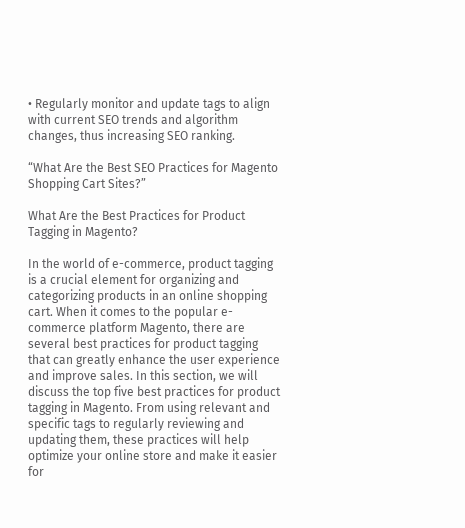• Regularly monitor and update tags to align with current SEO trends and algorithm changes, thus increasing SEO ranking.

“What Are the Best SEO Practices for Magento Shopping Cart Sites?”

What Are the Best Practices for Product Tagging in Magento?

In the world of e-commerce, product tagging is a crucial element for organizing and categorizing products in an online shopping cart. When it comes to the popular e-commerce platform Magento, there are several best practices for product tagging that can greatly enhance the user experience and improve sales. In this section, we will discuss the top five best practices for product tagging in Magento. From using relevant and specific tags to regularly reviewing and updating them, these practices will help optimize your online store and make it easier for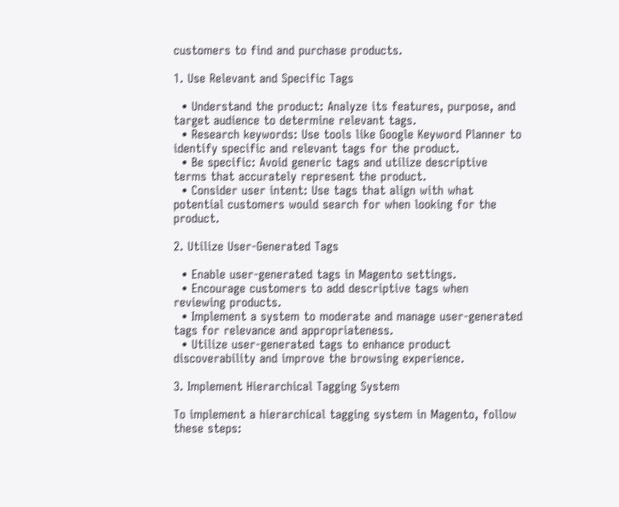customers to find and purchase products.

1. Use Relevant and Specific Tags

  • Understand the product: Analyze its features, purpose, and target audience to determine relevant tags.
  • Research keywords: Use tools like Google Keyword Planner to identify specific and relevant tags for the product.
  • Be specific: Avoid generic tags and utilize descriptive terms that accurately represent the product.
  • Consider user intent: Use tags that align with what potential customers would search for when looking for the product.

2. Utilize User-Generated Tags

  • Enable user-generated tags in Magento settings.
  • Encourage customers to add descriptive tags when reviewing products.
  • Implement a system to moderate and manage user-generated tags for relevance and appropriateness.
  • Utilize user-generated tags to enhance product discoverability and improve the browsing experience.

3. Implement Hierarchical Tagging System

To implement a hierarchical tagging system in Magento, follow these steps: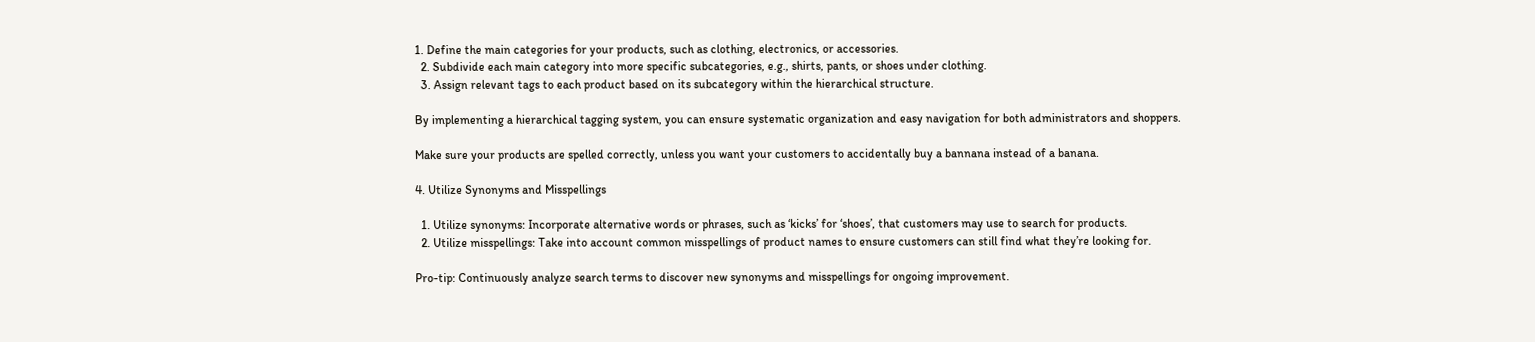1. Define the main categories for your products, such as clothing, electronics, or accessories.
  2. Subdivide each main category into more specific subcategories, e.g., shirts, pants, or shoes under clothing.
  3. Assign relevant tags to each product based on its subcategory within the hierarchical structure.

By implementing a hierarchical tagging system, you can ensure systematic organization and easy navigation for both administrators and shoppers.

Make sure your products are spelled correctly, unless you want your customers to accidentally buy a bannana instead of a banana.

4. Utilize Synonyms and Misspellings

  1. Utilize synonyms: Incorporate alternative words or phrases, such as ‘kicks’ for ‘shoes’, that customers may use to search for products.
  2. Utilize misspellings: Take into account common misspellings of product names to ensure customers can still find what they’re looking for.

Pro-tip: Continuously analyze search terms to discover new synonyms and misspellings for ongoing improvement.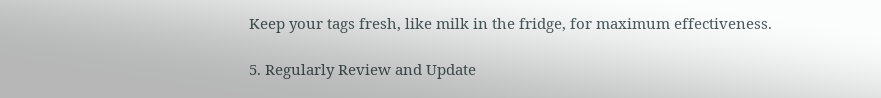Keep your tags fresh, like milk in the fridge, for maximum effectiveness.

5. Regularly Review and Update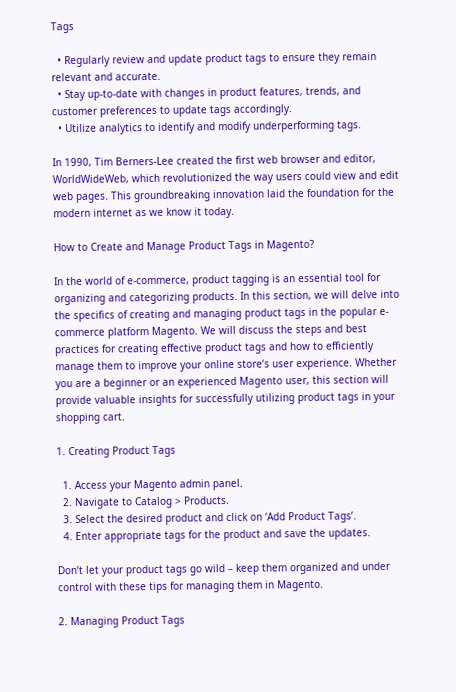Tags

  • Regularly review and update product tags to ensure they remain relevant and accurate.
  • Stay up-to-date with changes in product features, trends, and customer preferences to update tags accordingly.
  • Utilize analytics to identify and modify underperforming tags.

In 1990, Tim Berners-Lee created the first web browser and editor, WorldWideWeb, which revolutionized the way users could view and edit web pages. This groundbreaking innovation laid the foundation for the modern internet as we know it today.

How to Create and Manage Product Tags in Magento?

In the world of e-commerce, product tagging is an essential tool for organizing and categorizing products. In this section, we will delve into the specifics of creating and managing product tags in the popular e-commerce platform Magento. We will discuss the steps and best practices for creating effective product tags and how to efficiently manage them to improve your online store’s user experience. Whether you are a beginner or an experienced Magento user, this section will provide valuable insights for successfully utilizing product tags in your shopping cart.

1. Creating Product Tags

  1. Access your Magento admin panel.
  2. Navigate to Catalog > Products.
  3. Select the desired product and click on ‘Add Product Tags’.
  4. Enter appropriate tags for the product and save the updates.

Don’t let your product tags go wild – keep them organized and under control with these tips for managing them in Magento.

2. Managing Product Tags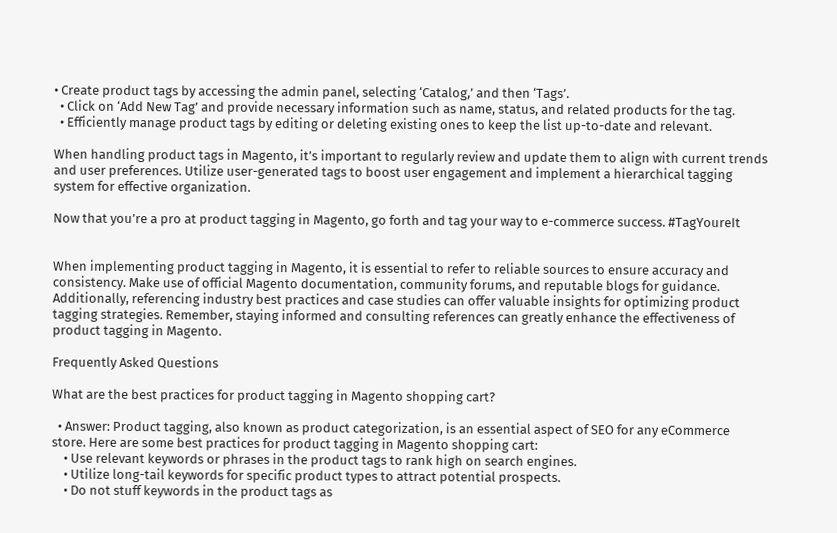• Create product tags by accessing the admin panel, selecting ‘Catalog,’ and then ‘Tags’.
  • Click on ‘Add New Tag’ and provide necessary information such as name, status, and related products for the tag.
  • Efficiently manage product tags by editing or deleting existing ones to keep the list up-to-date and relevant.

When handling product tags in Magento, it’s important to regularly review and update them to align with current trends and user preferences. Utilize user-generated tags to boost user engagement and implement a hierarchical tagging system for effective organization.

Now that you’re a pro at product tagging in Magento, go forth and tag your way to e-commerce success. #TagYoureIt


When implementing product tagging in Magento, it is essential to refer to reliable sources to ensure accuracy and consistency. Make use of official Magento documentation, community forums, and reputable blogs for guidance. Additionally, referencing industry best practices and case studies can offer valuable insights for optimizing product tagging strategies. Remember, staying informed and consulting references can greatly enhance the effectiveness of product tagging in Magento.

Frequently Asked Questions

What are the best practices for product tagging in Magento shopping cart?

  • Answer: Product tagging, also known as product categorization, is an essential aspect of SEO for any eCommerce store. Here are some best practices for product tagging in Magento shopping cart:
    • Use relevant keywords or phrases in the product tags to rank high on search engines.
    • Utilize long-tail keywords for specific product types to attract potential prospects.
    • Do not stuff keywords in the product tags as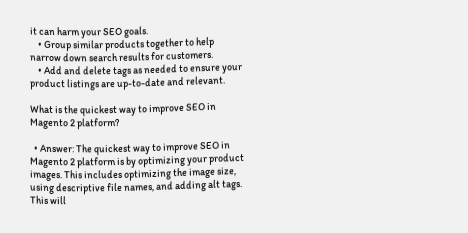it can harm your SEO goals.
    • Group similar products together to help narrow down search results for customers.
    • Add and delete tags as needed to ensure your product listings are up-to-date and relevant.

What is the quickest way to improve SEO in Magento 2 platform?

  • Answer: The quickest way to improve SEO in Magento 2 platform is by optimizing your product images. This includes optimizing the image size, using descriptive file names, and adding alt tags. This will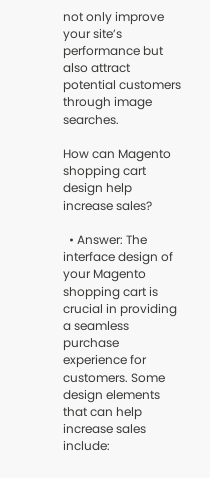not only improve your site’s performance but also attract potential customers through image searches.

How can Magento shopping cart design help increase sales?

  • Answer: The interface design of your Magento shopping cart is crucial in providing a seamless purchase experience for customers. Some design elements that can help increase sales include: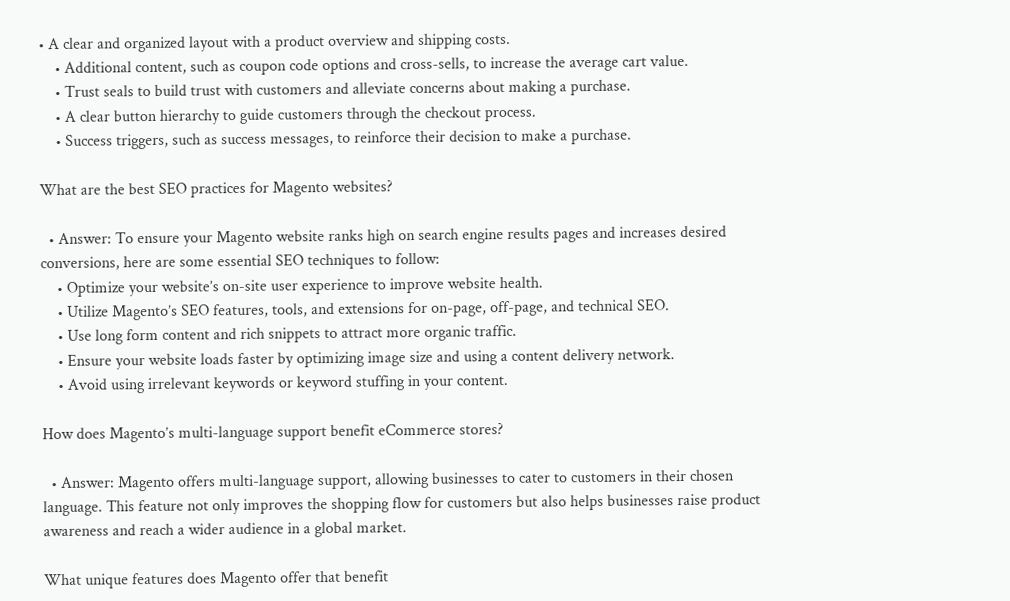• A clear and organized layout with a product overview and shipping costs.
    • Additional content, such as coupon code options and cross-sells, to increase the average cart value.
    • Trust seals to build trust with customers and alleviate concerns about making a purchase.
    • A clear button hierarchy to guide customers through the checkout process.
    • Success triggers, such as success messages, to reinforce their decision to make a purchase.

What are the best SEO practices for Magento websites?

  • Answer: To ensure your Magento website ranks high on search engine results pages and increases desired conversions, here are some essential SEO techniques to follow:
    • Optimize your website’s on-site user experience to improve website health.
    • Utilize Magento’s SEO features, tools, and extensions for on-page, off-page, and technical SEO.
    • Use long form content and rich snippets to attract more organic traffic.
    • Ensure your website loads faster by optimizing image size and using a content delivery network.
    • Avoid using irrelevant keywords or keyword stuffing in your content.

How does Magento’s multi-language support benefit eCommerce stores?

  • Answer: Magento offers multi-language support, allowing businesses to cater to customers in their chosen language. This feature not only improves the shopping flow for customers but also helps businesses raise product awareness and reach a wider audience in a global market.

What unique features does Magento offer that benefit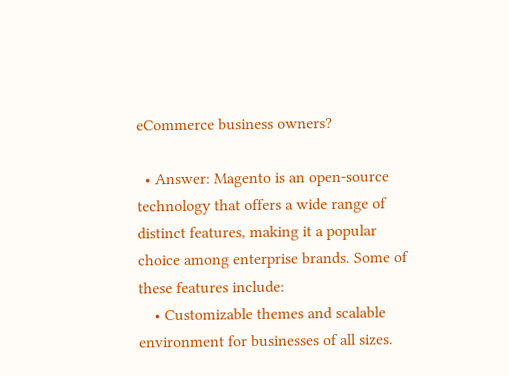eCommerce business owners?

  • Answer: Magento is an open-source technology that offers a wide range of distinct features, making it a popular choice among enterprise brands. Some of these features include:
    • Customizable themes and scalable environment for businesses of all sizes.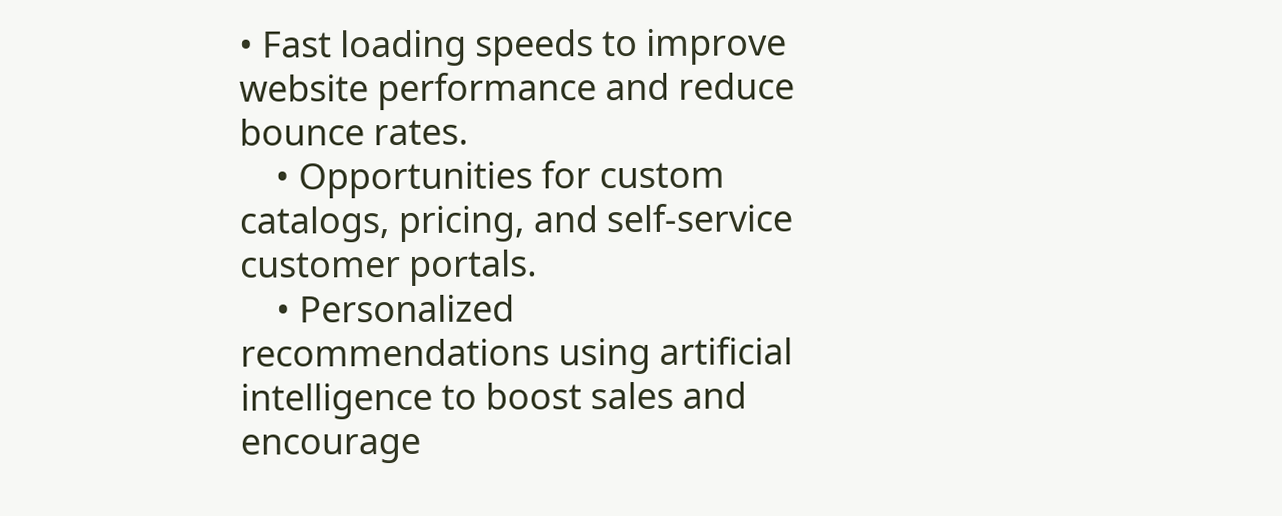• Fast loading speeds to improve website performance and reduce bounce rates.
    • Opportunities for custom catalogs, pricing, and self-service customer portals.
    • Personalized recommendations using artificial intelligence to boost sales and encourage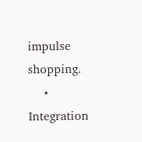impulse shopping.
    • Integration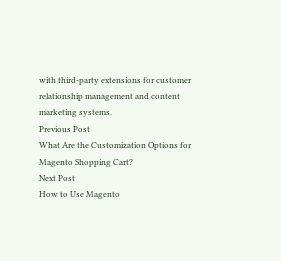with third-party extensions for customer relationship management and content marketing systems.
Previous Post
What Are the Customization Options for Magento Shopping Cart?
Next Post
How to Use Magento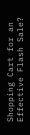Shopping Cart for an Effective Flash Sale?